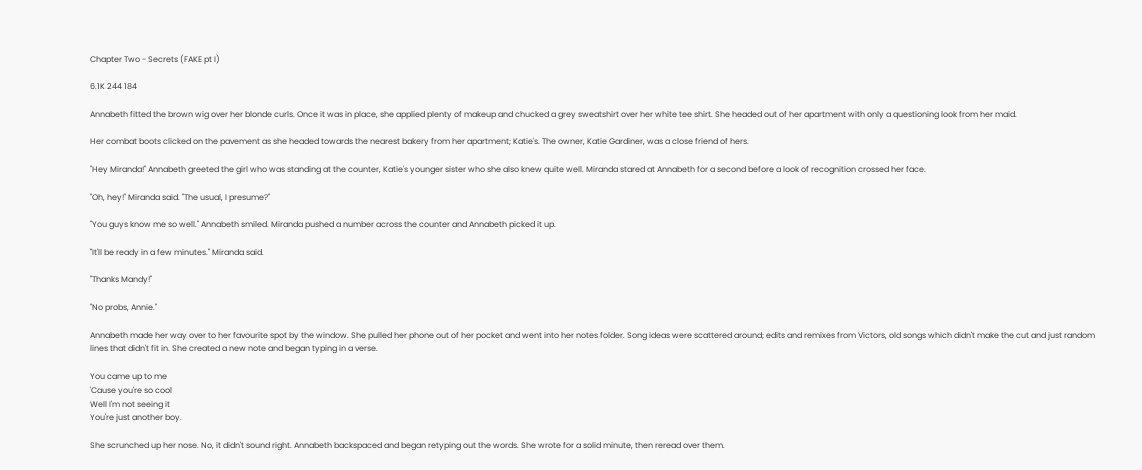Chapter Two - Secrets (FAKE pt I)

6.1K 244 184

Annabeth fitted the brown wig over her blonde curls. Once it was in place, she applied plenty of makeup and chucked a grey sweatshirt over her white tee shirt. She headed out of her apartment with only a questioning look from her maid.

Her combat boots clicked on the pavement as she headed towards the nearest bakery from her apartment; Katie's. The owner, Katie Gardiner, was a close friend of hers.

"Hey Miranda!" Annabeth greeted the girl who was standing at the counter, Katie's younger sister who she also knew quite well. Miranda stared at Annabeth for a second before a look of recognition crossed her face.

"Oh, hey!" Miranda said. "The usual, I presume?"

"You guys know me so well." Annabeth smiled. Miranda pushed a number across the counter and Annabeth picked it up.

"It'll be ready in a few minutes." Miranda said.

"Thanks Mandy!"

"No probs, Annie."

Annabeth made her way over to her favourite spot by the window. She pulled her phone out of her pocket and went into her notes folder. Song ideas were scattered around; edits and remixes from Victors, old songs which didn't make the cut and just random lines that didn't fit in. She created a new note and began typing in a verse.

You came up to me
'Cause you're so cool
Well I'm not seeing it
You're just another boy.

She scrunched up her nose. No, it didn't sound right. Annabeth backspaced and began retyping out the words. She wrote for a solid minute, then reread over them.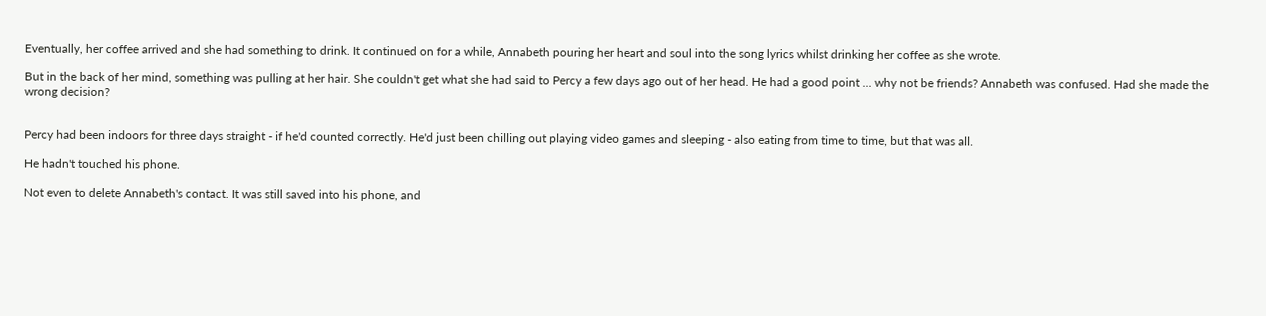Eventually, her coffee arrived and she had something to drink. It continued on for a while, Annabeth pouring her heart and soul into the song lyrics whilst drinking her coffee as she wrote.

But in the back of her mind, something was pulling at her hair. She couldn't get what she had said to Percy a few days ago out of her head. He had a good point ... why not be friends? Annabeth was confused. Had she made the wrong decision?


Percy had been indoors for three days straight - if he'd counted correctly. He'd just been chilling out playing video games and sleeping - also eating from time to time, but that was all.

He hadn't touched his phone.

Not even to delete Annabeth's contact. It was still saved into his phone, and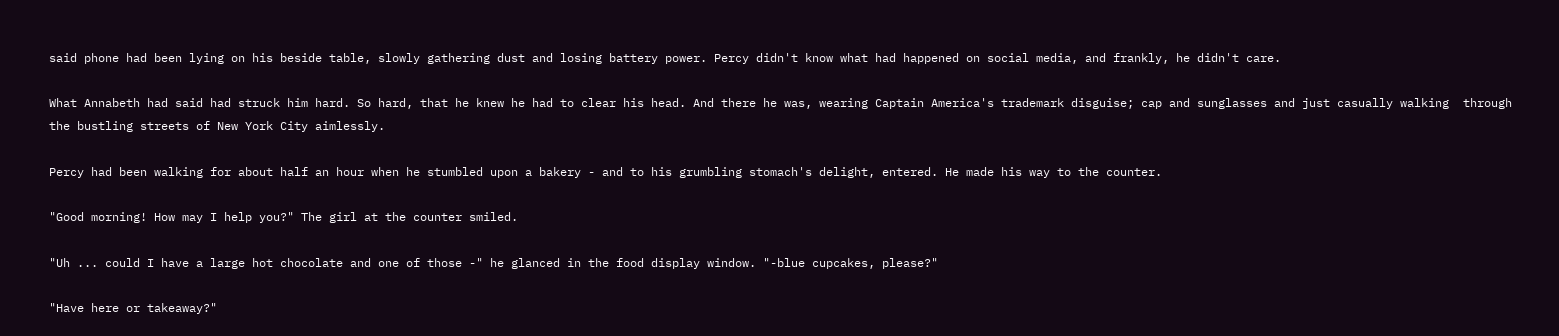said phone had been lying on his beside table, slowly gathering dust and losing battery power. Percy didn't know what had happened on social media, and frankly, he didn't care.

What Annabeth had said had struck him hard. So hard, that he knew he had to clear his head. And there he was, wearing Captain America's trademark disguise; cap and sunglasses and just casually walking  through the bustling streets of New York City aimlessly.

Percy had been walking for about half an hour when he stumbled upon a bakery - and to his grumbling stomach's delight, entered. He made his way to the counter.

"Good morning! How may I help you?" The girl at the counter smiled.

"Uh ... could I have a large hot chocolate and one of those -" he glanced in the food display window. "-blue cupcakes, please?"

"Have here or takeaway?"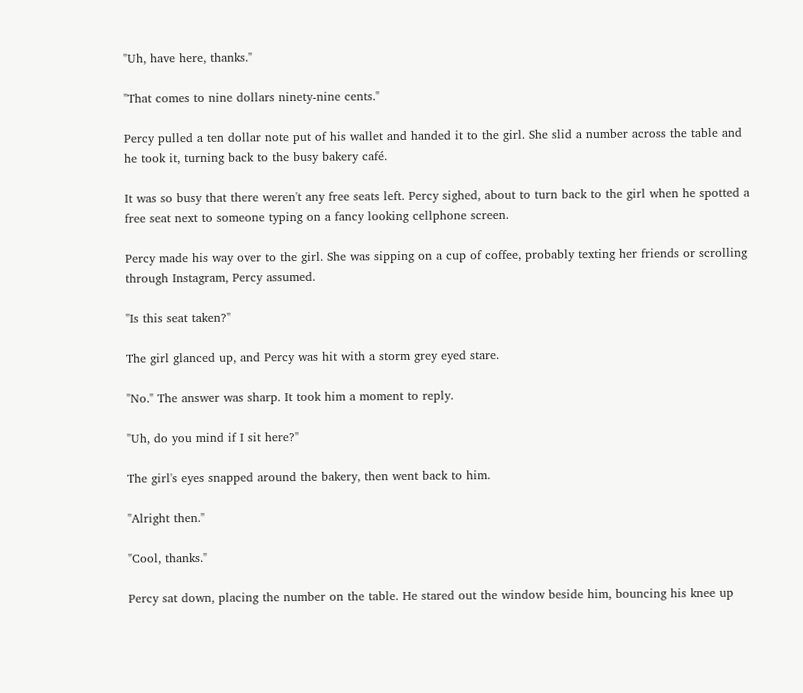"Uh, have here, thanks."

"That comes to nine dollars ninety-nine cents."

Percy pulled a ten dollar note put of his wallet and handed it to the girl. She slid a number across the table and he took it, turning back to the busy bakery café.

It was so busy that there weren't any free seats left. Percy sighed, about to turn back to the girl when he spotted a free seat next to someone typing on a fancy looking cellphone screen.

Percy made his way over to the girl. She was sipping on a cup of coffee, probably texting her friends or scrolling through Instagram, Percy assumed.

"Is this seat taken?"

The girl glanced up, and Percy was hit with a storm grey eyed stare.

"No." The answer was sharp. It took him a moment to reply.

"Uh, do you mind if I sit here?"

The girl's eyes snapped around the bakery, then went back to him.

"Alright then."

"Cool, thanks."

Percy sat down, placing the number on the table. He stared out the window beside him, bouncing his knee up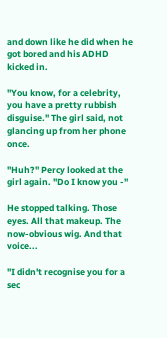and down like he did when he got bored and his ADHD kicked in.

"You know, for a celebrity, you have a pretty rubbish disguise." The girl said, not glancing up from her phone once.

"Huh?" Percy looked at the girl again. "Do I know you -"

He stopped talking. Those eyes. All that makeup. The now-obvious wig. And that voice...

"I didn't recognise you for a sec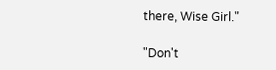there, Wise Girl."

"Don't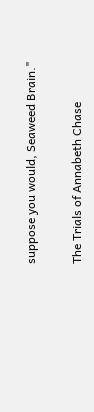suppose you would, Seaweed Brain."

The Trials of Annabeth Chase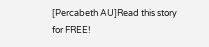[Percabeth AU]Read this story for FREE!